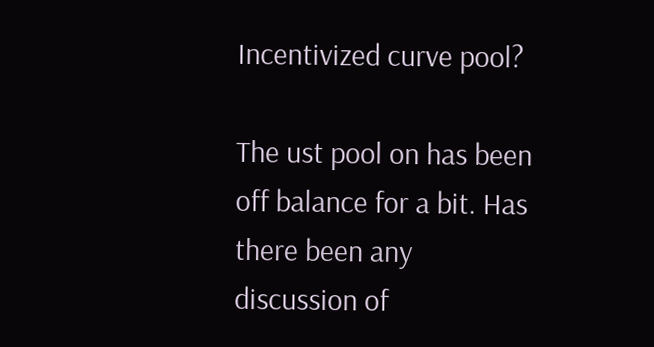Incentivized curve pool?

The ust pool on has been off balance for a bit. Has there been any discussion of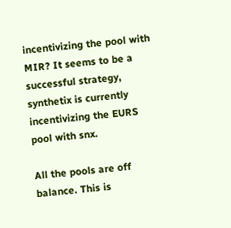incentivizing the pool with MIR? It seems to be a successful strategy, synthetix is currently incentivizing the EURS pool with snx.

All the pools are off balance. This is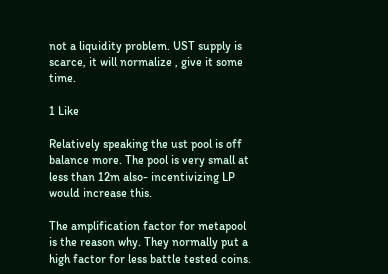not a liquidity problem. UST supply is scarce, it will normalize , give it some time.

1 Like

Relatively speaking the ust pool is off balance more. The pool is very small at less than 12m also- incentivizing LP would increase this.

The amplification factor for metapool is the reason why. They normally put a high factor for less battle tested coins.